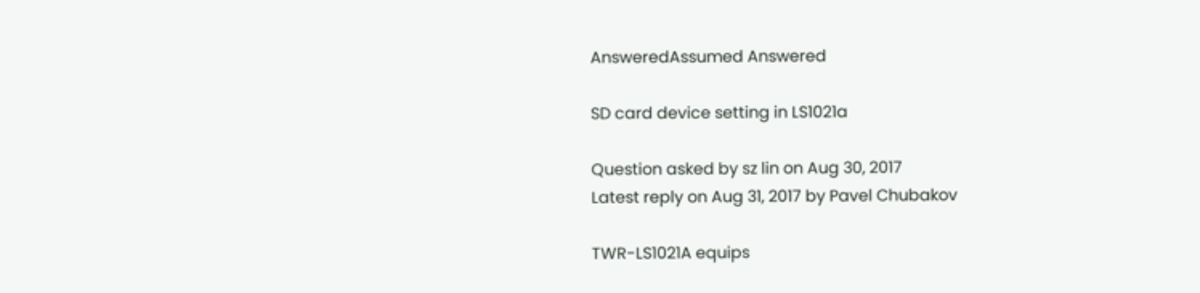AnsweredAssumed Answered

SD card device setting in LS1021a

Question asked by sz lin on Aug 30, 2017
Latest reply on Aug 31, 2017 by Pavel Chubakov

TWR-LS1021A equips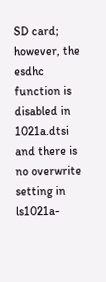SD card; however, the esdhc function is disabled in 1021a.dtsi and there is no overwrite setting in ls1021a-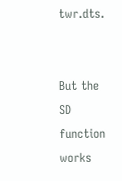twr.dts.


But the SD function works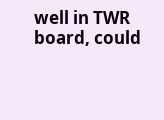well in TWR board, could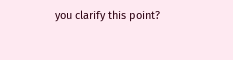you clarify this point?